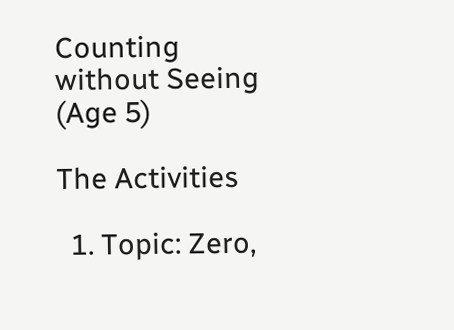Counting without Seeing (Age 5)

The Activities

  1. Topic: Zero,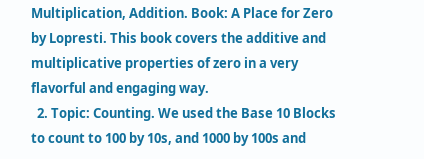Multiplication, Addition. Book: A Place for Zero by Lopresti. This book covers the additive and multiplicative properties of zero in a very flavorful and engaging way.
  2. Topic: Counting. We used the Base 10 Blocks to count to 100 by 10s, and 1000 by 100s and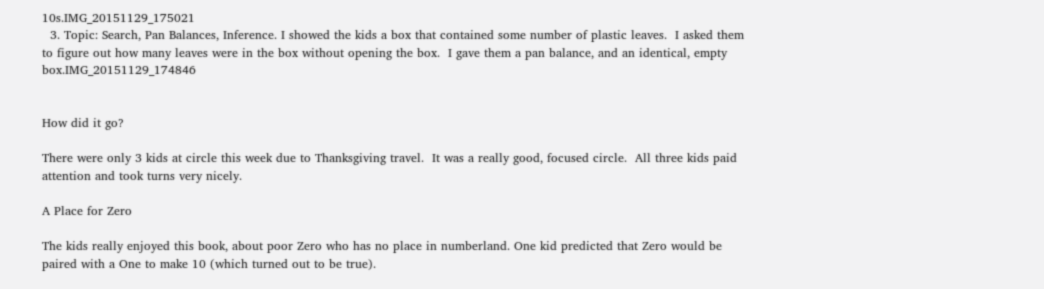10s.IMG_20151129_175021
  3. Topic: Search, Pan Balances, Inference. I showed the kids a box that contained some number of plastic leaves.  I asked them to figure out how many leaves were in the box without opening the box.  I gave them a pan balance, and an identical, empty box.IMG_20151129_174846


How did it go?

There were only 3 kids at circle this week due to Thanksgiving travel.  It was a really good, focused circle.  All three kids paid attention and took turns very nicely.

A Place for Zero

The kids really enjoyed this book, about poor Zero who has no place in numberland. One kid predicted that Zero would be paired with a One to make 10 (which turned out to be true).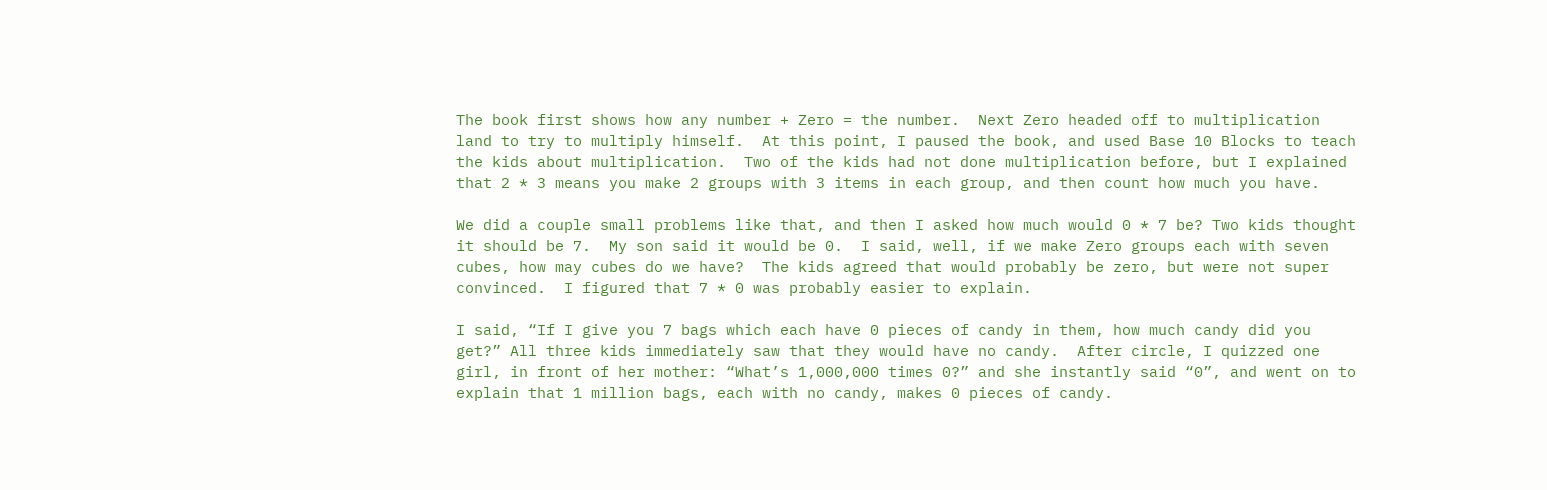The book first shows how any number + Zero = the number.  Next Zero headed off to multiplication land to try to multiply himself.  At this point, I paused the book, and used Base 10 Blocks to teach the kids about multiplication.  Two of the kids had not done multiplication before, but I explained that 2 * 3 means you make 2 groups with 3 items in each group, and then count how much you have.

We did a couple small problems like that, and then I asked how much would 0 * 7 be? Two kids thought it should be 7.  My son said it would be 0.  I said, well, if we make Zero groups each with seven cubes, how may cubes do we have?  The kids agreed that would probably be zero, but were not super convinced.  I figured that 7 * 0 was probably easier to explain.

I said, “If I give you 7 bags which each have 0 pieces of candy in them, how much candy did you get?” All three kids immediately saw that they would have no candy.  After circle, I quizzed one girl, in front of her mother: “What’s 1,000,000 times 0?” and she instantly said “0”, and went on to explain that 1 million bags, each with no candy, makes 0 pieces of candy.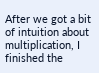After we got a bit of intuition about multiplication, I finished the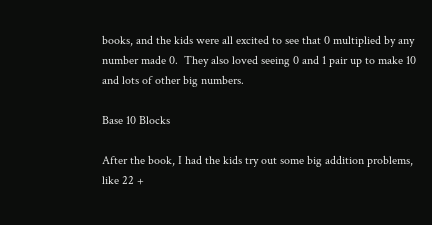books, and the kids were all excited to see that 0 multiplied by any number made 0.  They also loved seeing 0 and 1 pair up to make 10 and lots of other big numbers.

Base 10 Blocks

After the book, I had the kids try out some big addition problems, like 22 +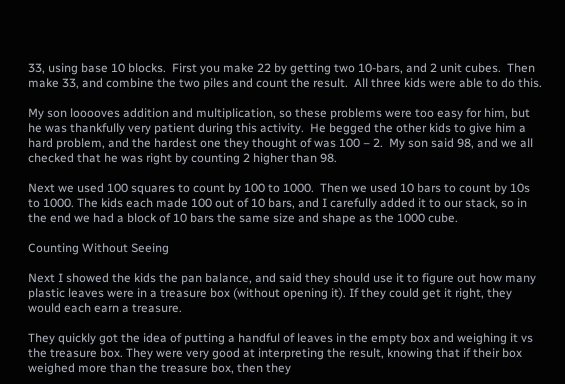33, using base 10 blocks.  First you make 22 by getting two 10-bars, and 2 unit cubes.  Then make 33, and combine the two piles and count the result.  All three kids were able to do this.

My son looooves addition and multiplication, so these problems were too easy for him, but he was thankfully very patient during this activity.  He begged the other kids to give him a hard problem, and the hardest one they thought of was 100 – 2.  My son said 98, and we all checked that he was right by counting 2 higher than 98.

Next we used 100 squares to count by 100 to 1000.  Then we used 10 bars to count by 10s to 1000. The kids each made 100 out of 10 bars, and I carefully added it to our stack, so in the end we had a block of 10 bars the same size and shape as the 1000 cube.

Counting Without Seeing

Next I showed the kids the pan balance, and said they should use it to figure out how many plastic leaves were in a treasure box (without opening it). If they could get it right, they would each earn a treasure.

They quickly got the idea of putting a handful of leaves in the empty box and weighing it vs the treasure box. They were very good at interpreting the result, knowing that if their box weighed more than the treasure box, then they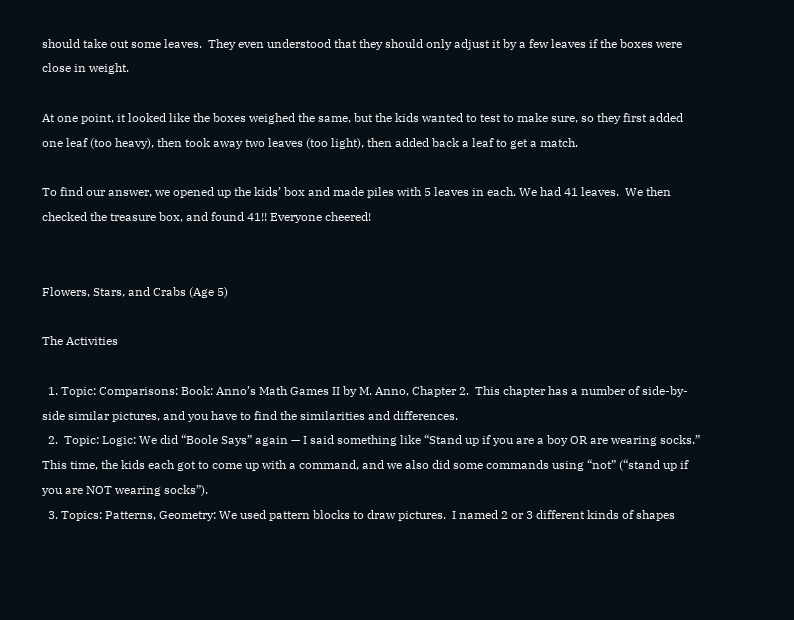should take out some leaves.  They even understood that they should only adjust it by a few leaves if the boxes were close in weight.

At one point, it looked like the boxes weighed the same, but the kids wanted to test to make sure, so they first added one leaf (too heavy), then took away two leaves (too light), then added back a leaf to get a match.

To find our answer, we opened up the kids’ box and made piles with 5 leaves in each. We had 41 leaves.  We then checked the treasure box, and found 41!! Everyone cheered!


Flowers, Stars, and Crabs (Age 5)

The Activities

  1. Topic: Comparisons: Book: Anno’s Math Games II by M. Anno, Chapter 2.  This chapter has a number of side-by-side similar pictures, and you have to find the similarities and differences.
  2.  Topic: Logic: We did “Boole Says” again — I said something like “Stand up if you are a boy OR are wearing socks.”  This time, the kids each got to come up with a command, and we also did some commands using “not” (“stand up if you are NOT wearing socks”).
  3. Topics: Patterns, Geometry: We used pattern blocks to draw pictures.  I named 2 or 3 different kinds of shapes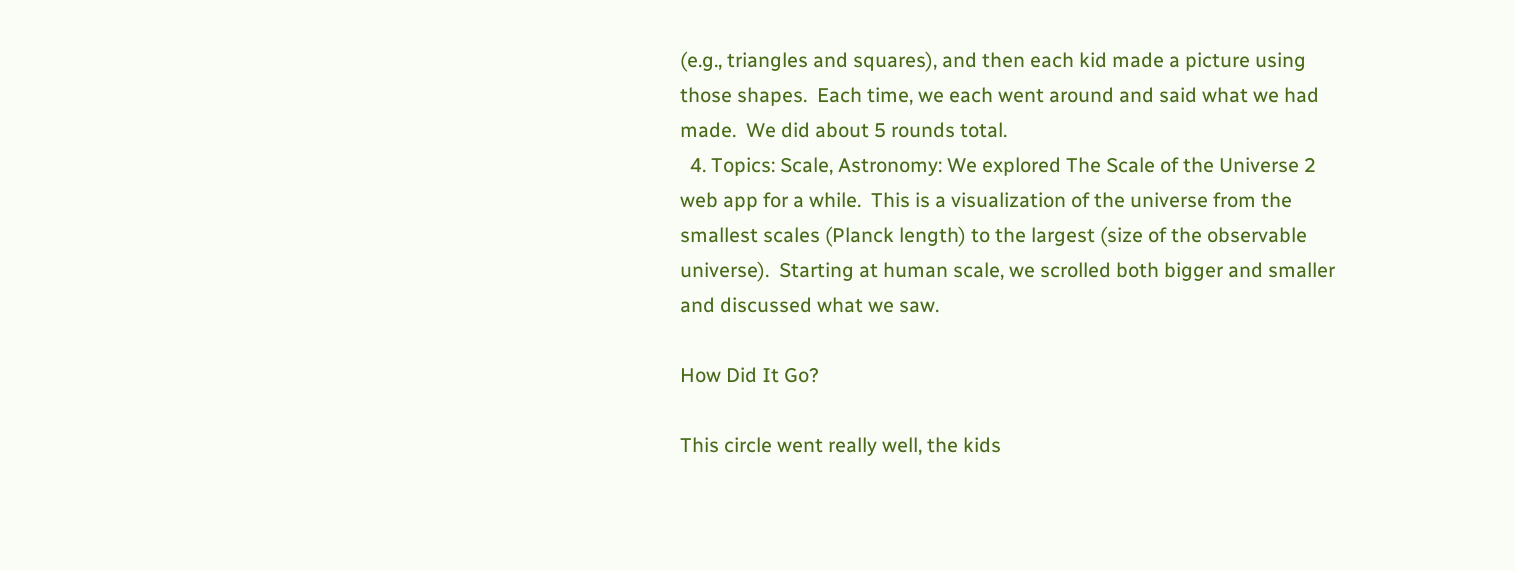(e.g., triangles and squares), and then each kid made a picture using those shapes.  Each time, we each went around and said what we had made.  We did about 5 rounds total.
  4. Topics: Scale, Astronomy: We explored The Scale of the Universe 2 web app for a while.  This is a visualization of the universe from the smallest scales (Planck length) to the largest (size of the observable universe).  Starting at human scale, we scrolled both bigger and smaller and discussed what we saw.

How Did It Go?

This circle went really well, the kids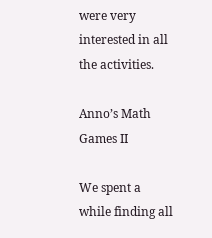were very interested in all the activities.

Anno’s Math Games II

We spent a while finding all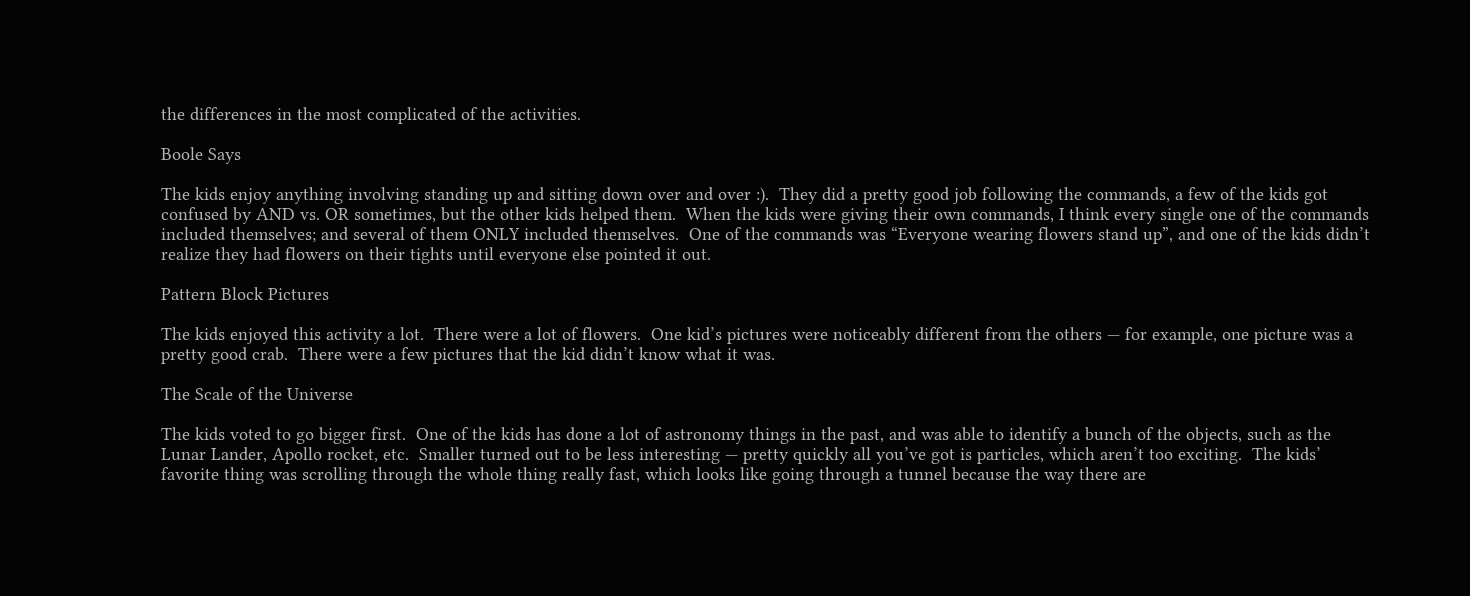the differences in the most complicated of the activities.

Boole Says

The kids enjoy anything involving standing up and sitting down over and over :).  They did a pretty good job following the commands, a few of the kids got confused by AND vs. OR sometimes, but the other kids helped them.  When the kids were giving their own commands, I think every single one of the commands included themselves; and several of them ONLY included themselves.  One of the commands was “Everyone wearing flowers stand up”, and one of the kids didn’t realize they had flowers on their tights until everyone else pointed it out.

Pattern Block Pictures

The kids enjoyed this activity a lot.  There were a lot of flowers.  One kid’s pictures were noticeably different from the others — for example, one picture was a pretty good crab.  There were a few pictures that the kid didn’t know what it was.

The Scale of the Universe

The kids voted to go bigger first.  One of the kids has done a lot of astronomy things in the past, and was able to identify a bunch of the objects, such as the Lunar Lander, Apollo rocket, etc.  Smaller turned out to be less interesting — pretty quickly all you’ve got is particles, which aren’t too exciting.  The kids’ favorite thing was scrolling through the whole thing really fast, which looks like going through a tunnel because the way there are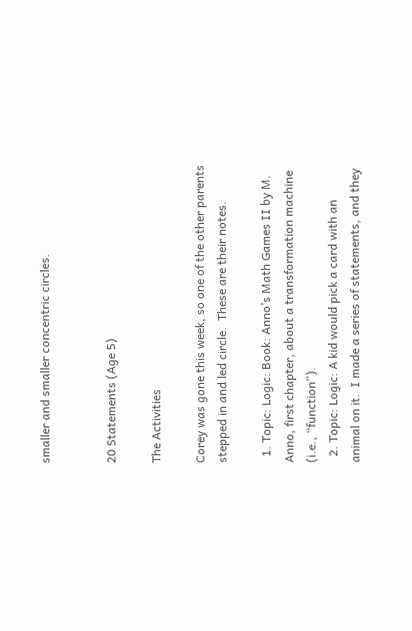smaller and smaller concentric circles.


20 Statements (Age 5)

The Activities

Corey was gone this week, so one of the other parents stepped in and led circle.  These are their notes.

  1. Topic: Logic: Book: Anno’s Math Games II by M. Anno, first chapter, about a transformation machine (i.e., “function”).
  2. Topic: Logic: A kid would pick a card with an animal on it.  I made a series of statements, and they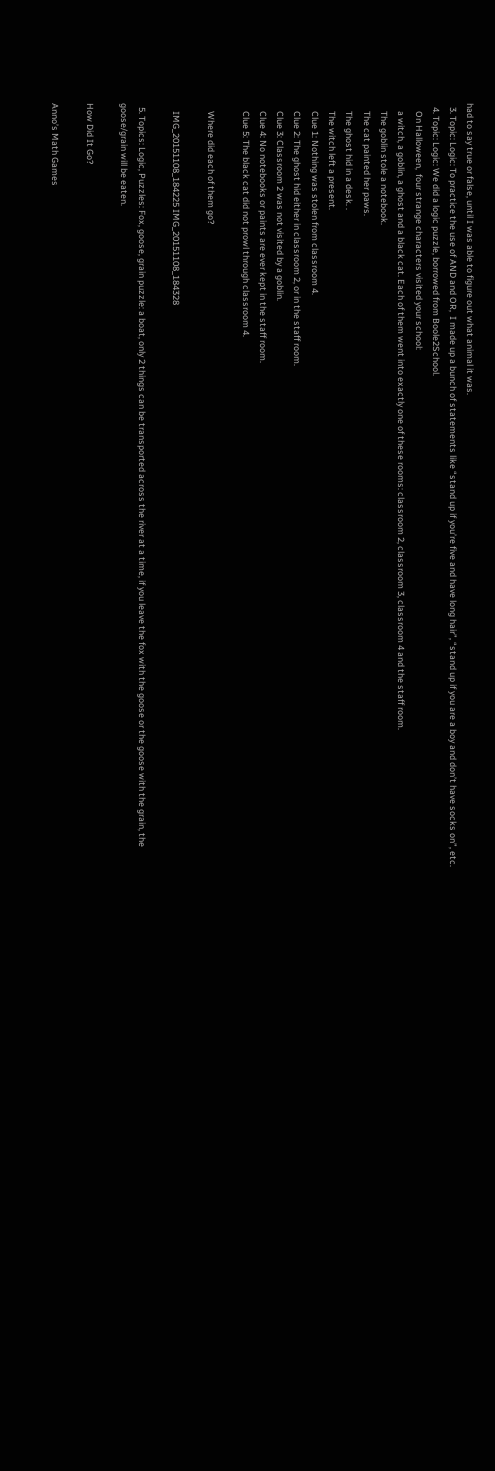had to say true or false, until I was able to figure out what animal it was.
  3. Topic: Logic: To practice the use of AND and OR,  I made up a bunch of statements like “stand up if you’re five and have long hair”, “stand up if you are a boy and don’t have socks on”, etc.
  4. Topic: Logic: We did a logic puzzle, borrowed from Boole2School.
    On Halloween,  four strange characters visited your school:
    a witch, a goblin, a ghost and a black cat. Each of them went into exactly one of these rooms: classroom 2, classroom 3, classroom 4 and the staff room.
    The goblin stole a notebook.
    The cat painted her paws.
    The ghost hid in a desk. .
    The witch left a present.
    Clue 1: Nothing was stolen from classroom 4.
    Clue 2: The ghost hid either in classroom 2, or in the staff room.
    Clue 3: Classroom 2 was not visited by a goblin.
    Clue 4: No notebooks or paints are ever kept in the staff room.
    Clue 5: The black cat did not prowl through classroom 4.

    Where did each of them go?

    IMG_20151108_184225 IMG_20151108_184328

  5. Topics: Logic, Puzzles: Fox, goose, grain puzzle: a boat, only 2 things can be transported across the river at a time, if you leave the fox with the goose or the goose with the grain, the goose/grain will be eaten.

How Did It Go?

Anno’s Math Games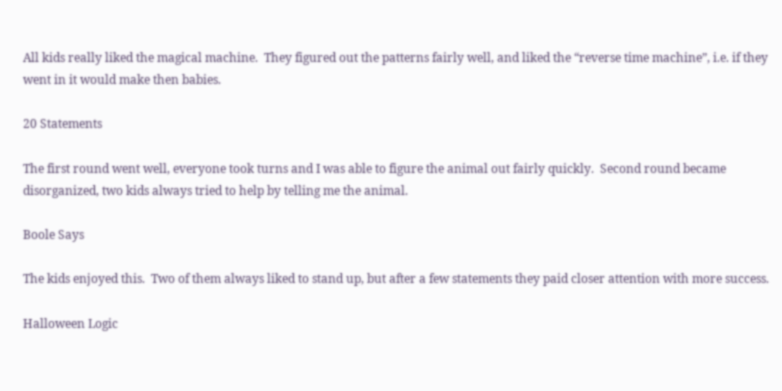All kids really liked the magical machine.  They figured out the patterns fairly well, and liked the “reverse time machine”, i.e. if they went in it would make then babies.

20 Statements

The first round went well, everyone took turns and I was able to figure the animal out fairly quickly.  Second round became disorganized, two kids always tried to help by telling me the animal.

Boole Says

The kids enjoyed this.  Two of them always liked to stand up, but after a few statements they paid closer attention with more success.

Halloween Logic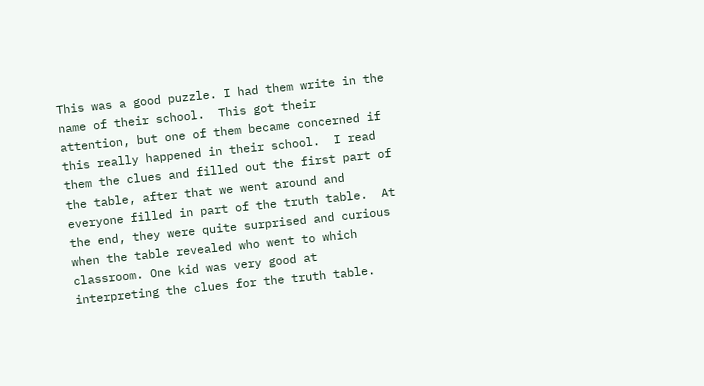This was a good puzzle. I had them write in the name of their school.  This got their attention, but one of them became concerned if this really happened in their school.  I read them the clues and filled out the first part of the table, after that we went around and everyone filled in part of the truth table.  At the end, they were quite surprised and curious when the table revealed who went to which classroom. One kid was very good at interpreting the clues for the truth table.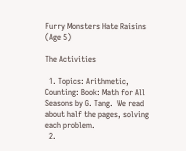Furry Monsters Hate Raisins (Age 5)

The Activities

  1. Topics: Arithmetic, Counting: Book: Math for All Seasons by G. Tang.  We read about half the pages, solving each problem.
  2.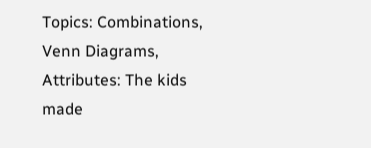Topics: Combinations, Venn Diagrams, Attributes: The kids made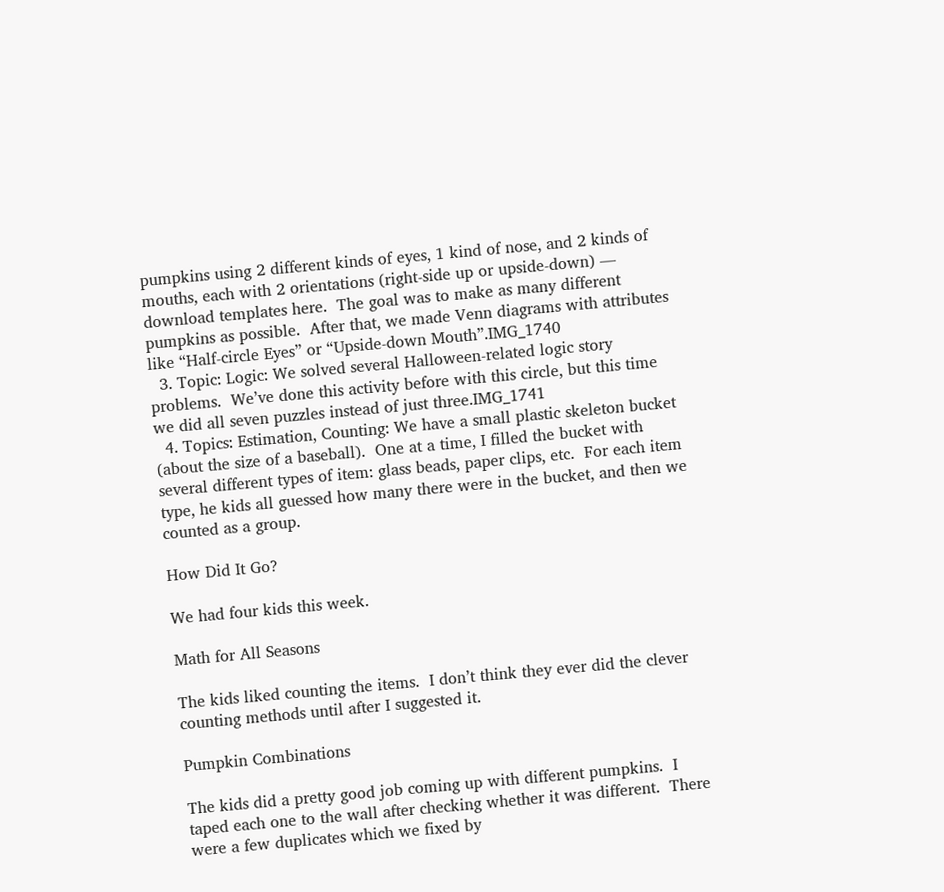pumpkins using 2 different kinds of eyes, 1 kind of nose, and 2 kinds of mouths, each with 2 orientations (right-side up or upside-down) — download templates here.  The goal was to make as many different pumpkins as possible.  After that, we made Venn diagrams with attributes like “Half-circle Eyes” or “Upside-down Mouth”.IMG_1740
  3. Topic: Logic: We solved several Halloween-related logic story problems.  We’ve done this activity before with this circle, but this time we did all seven puzzles instead of just three.IMG_1741
  4. Topics: Estimation, Counting: We have a small plastic skeleton bucket (about the size of a baseball).  One at a time, I filled the bucket with several different types of item: glass beads, paper clips, etc.  For each item type, he kids all guessed how many there were in the bucket, and then we counted as a group.

How Did It Go?

We had four kids this week.

Math for All Seasons

The kids liked counting the items.  I don’t think they ever did the clever counting methods until after I suggested it.

Pumpkin Combinations

The kids did a pretty good job coming up with different pumpkins.  I taped each one to the wall after checking whether it was different.  There were a few duplicates which we fixed by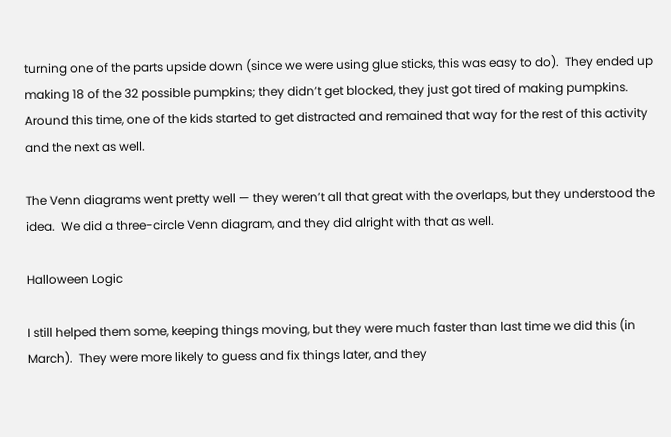turning one of the parts upside down (since we were using glue sticks, this was easy to do).  They ended up making 18 of the 32 possible pumpkins; they didn’t get blocked, they just got tired of making pumpkins.  Around this time, one of the kids started to get distracted and remained that way for the rest of this activity and the next as well.

The Venn diagrams went pretty well — they weren’t all that great with the overlaps, but they understood the idea.  We did a three-circle Venn diagram, and they did alright with that as well.

Halloween Logic

I still helped them some, keeping things moving, but they were much faster than last time we did this (in March).  They were more likely to guess and fix things later, and they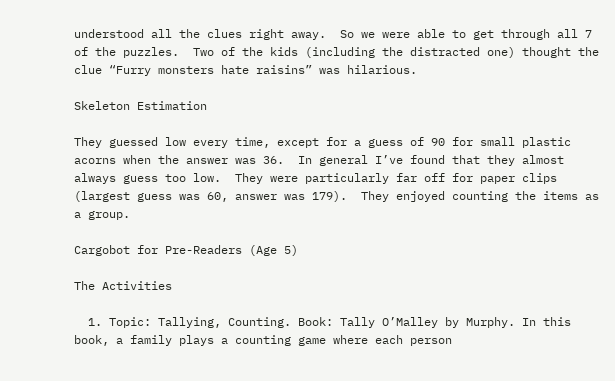understood all the clues right away.  So we were able to get through all 7 of the puzzles.  Two of the kids (including the distracted one) thought the clue “Furry monsters hate raisins” was hilarious.

Skeleton Estimation

They guessed low every time, except for a guess of 90 for small plastic acorns when the answer was 36.  In general I’ve found that they almost always guess too low.  They were particularly far off for paper clips (largest guess was 60, answer was 179).  They enjoyed counting the items as a group.

Cargobot for Pre-Readers (Age 5)

The Activities

  1. Topic: Tallying, Counting. Book: Tally O’Malley by Murphy. In this book, a family plays a counting game where each person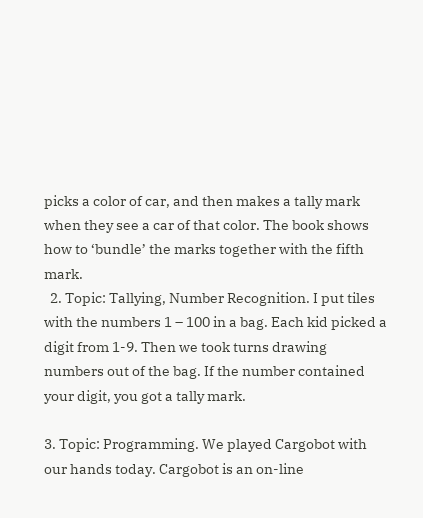picks a color of car, and then makes a tally mark when they see a car of that color. The book shows how to ‘bundle’ the marks together with the fifth mark.
  2. Topic: Tallying, Number Recognition. I put tiles with the numbers 1 – 100 in a bag. Each kid picked a digit from 1-9. Then we took turns drawing numbers out of the bag. If the number contained your digit, you got a tally mark.

3. Topic: Programming. We played Cargobot with our hands today. Cargobot is an on-line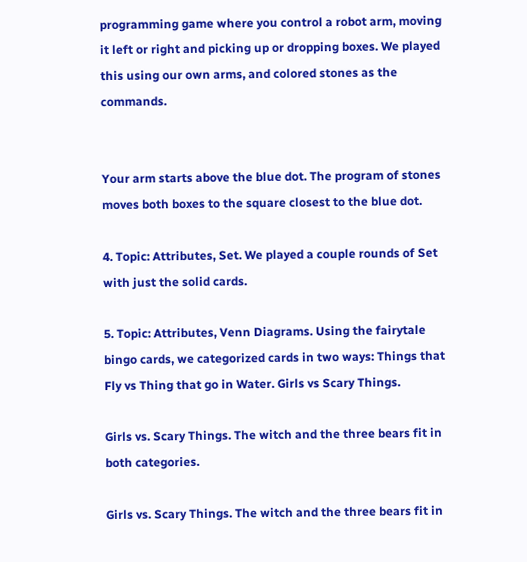programming game where you control a robot arm, moving it left or right and picking up or dropping boxes. We played this using our own arms, and colored stones as the commands.


Your arm starts above the blue dot. The program of stones moves both boxes to the square closest to the blue dot.

4. Topic: Attributes, Set. We played a couple rounds of Set with just the solid cards.

5. Topic: Attributes, Venn Diagrams. Using the fairytale bingo cards, we categorized cards in two ways: Things that Fly vs Thing that go in Water. Girls vs Scary Things.

Girls vs. Scary Things. The witch and the three bears fit in both categories.

Girls vs. Scary Things. The witch and the three bears fit in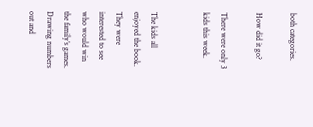both categories.

How did it go?

There were only 3 kids this week.


The kids all enjoyed the book. They were interested to see who would win the family’s games. Drawing numbers out and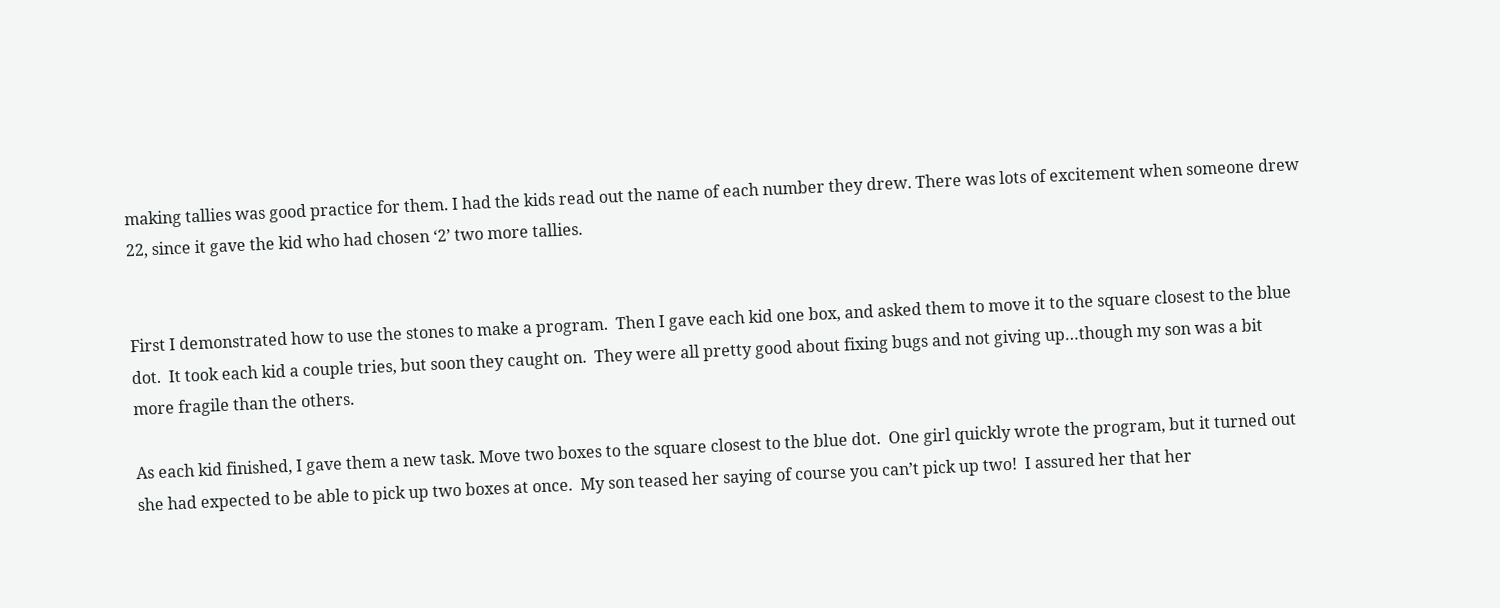making tallies was good practice for them. I had the kids read out the name of each number they drew. There was lots of excitement when someone drew 22, since it gave the kid who had chosen ‘2’ two more tallies.


First I demonstrated how to use the stones to make a program.  Then I gave each kid one box, and asked them to move it to the square closest to the blue dot.  It took each kid a couple tries, but soon they caught on.  They were all pretty good about fixing bugs and not giving up…though my son was a bit more fragile than the others.

As each kid finished, I gave them a new task. Move two boxes to the square closest to the blue dot.  One girl quickly wrote the program, but it turned out she had expected to be able to pick up two boxes at once.  My son teased her saying of course you can’t pick up two!  I assured her that her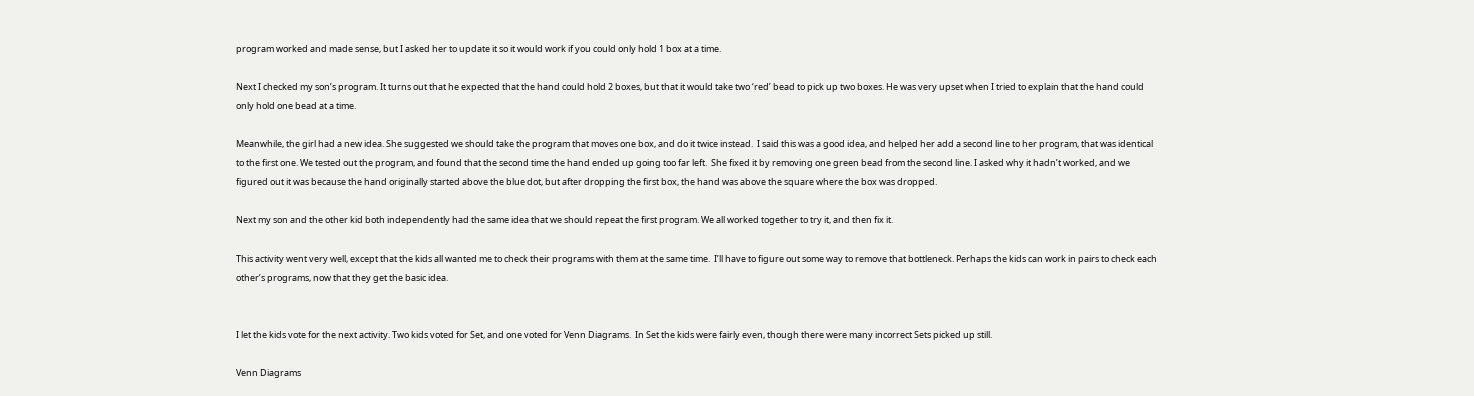program worked and made sense, but I asked her to update it so it would work if you could only hold 1 box at a time.

Next I checked my son’s program. It turns out that he expected that the hand could hold 2 boxes, but that it would take two ‘red’ bead to pick up two boxes. He was very upset when I tried to explain that the hand could only hold one bead at a time.

Meanwhile, the girl had a new idea. She suggested we should take the program that moves one box, and do it twice instead.  I said this was a good idea, and helped her add a second line to her program, that was identical to the first one. We tested out the program, and found that the second time the hand ended up going too far left.  She fixed it by removing one green bead from the second line. I asked why it hadn’t worked, and we figured out it was because the hand originally started above the blue dot, but after dropping the first box, the hand was above the square where the box was dropped.

Next my son and the other kid both independently had the same idea that we should repeat the first program. We all worked together to try it, and then fix it.

This activity went very well, except that the kids all wanted me to check their programs with them at the same time.  I’ll have to figure out some way to remove that bottleneck. Perhaps the kids can work in pairs to check each other’s programs, now that they get the basic idea.


I let the kids vote for the next activity. Two kids voted for Set, and one voted for Venn Diagrams.  In Set the kids were fairly even, though there were many incorrect Sets picked up still.

Venn Diagrams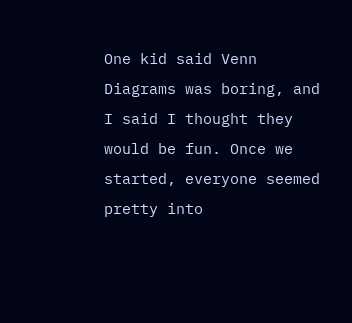One kid said Venn Diagrams was boring, and I said I thought they would be fun. Once we started, everyone seemed pretty into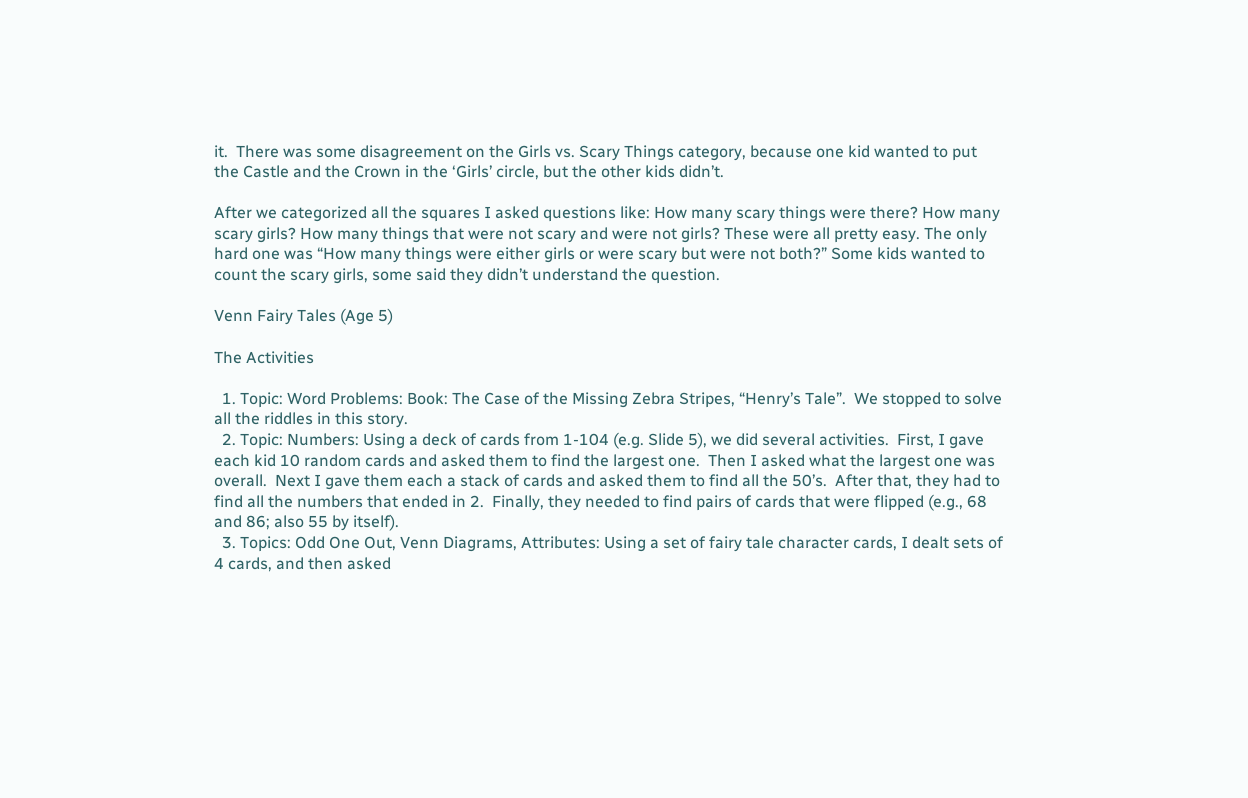it.  There was some disagreement on the Girls vs. Scary Things category, because one kid wanted to put the Castle and the Crown in the ‘Girls’ circle, but the other kids didn’t.

After we categorized all the squares I asked questions like: How many scary things were there? How many scary girls? How many things that were not scary and were not girls? These were all pretty easy. The only hard one was “How many things were either girls or were scary but were not both?” Some kids wanted to count the scary girls, some said they didn’t understand the question.

Venn Fairy Tales (Age 5)

The Activities

  1. Topic: Word Problems: Book: The Case of the Missing Zebra Stripes, “Henry’s Tale”.  We stopped to solve all the riddles in this story.
  2. Topic: Numbers: Using a deck of cards from 1-104 (e.g. Slide 5), we did several activities.  First, I gave each kid 10 random cards and asked them to find the largest one.  Then I asked what the largest one was overall.  Next I gave them each a stack of cards and asked them to find all the 50’s.  After that, they had to find all the numbers that ended in 2.  Finally, they needed to find pairs of cards that were flipped (e.g., 68 and 86; also 55 by itself).
  3. Topics: Odd One Out, Venn Diagrams, Attributes: Using a set of fairy tale character cards, I dealt sets of 4 cards, and then asked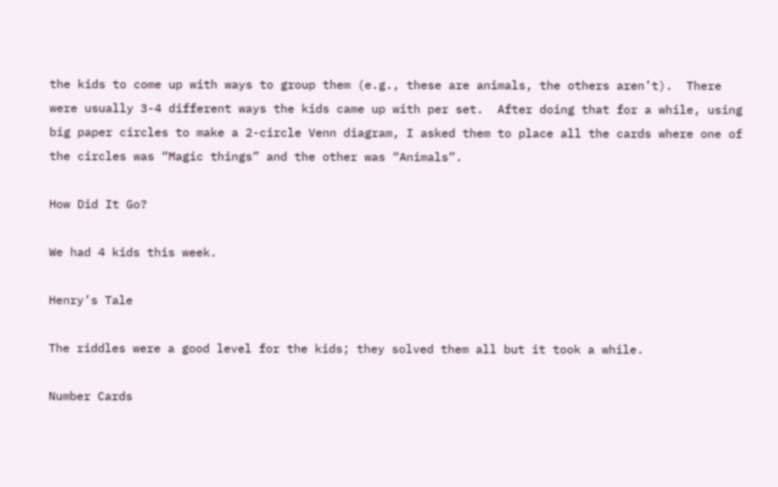the kids to come up with ways to group them (e.g., these are animals, the others aren’t).  There were usually 3-4 different ways the kids came up with per set.  After doing that for a while, using big paper circles to make a 2-circle Venn diagram, I asked them to place all the cards where one of the circles was “Magic things” and the other was “Animals”.

How Did It Go?

We had 4 kids this week.

Henry’s Tale

The riddles were a good level for the kids; they solved them all but it took a while.

Number Cards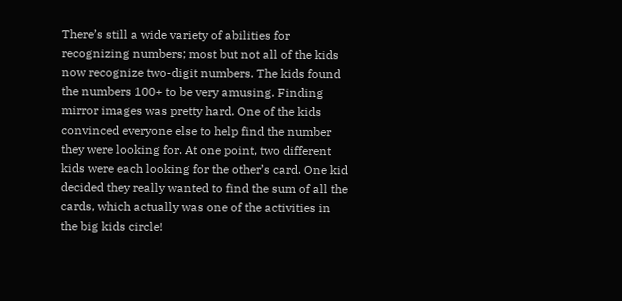There’s still a wide variety of abilities for recognizing numbers; most but not all of the kids now recognize two-digit numbers. The kids found the numbers 100+ to be very amusing. Finding mirror images was pretty hard. One of the kids convinced everyone else to help find the number they were looking for. At one point, two different kids were each looking for the other’s card. One kid decided they really wanted to find the sum of all the cards, which actually was one of the activities in the big kids circle!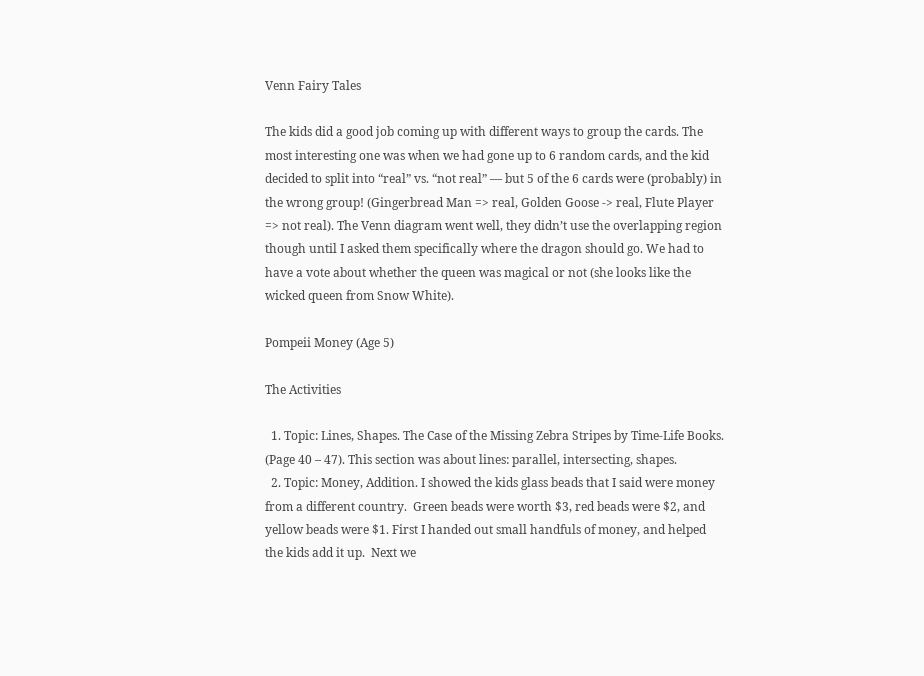Venn Fairy Tales

The kids did a good job coming up with different ways to group the cards. The most interesting one was when we had gone up to 6 random cards, and the kid decided to split into “real” vs. “not real” — but 5 of the 6 cards were (probably) in the wrong group! (Gingerbread Man => real, Golden Goose -> real, Flute Player => not real). The Venn diagram went well, they didn’t use the overlapping region though until I asked them specifically where the dragon should go. We had to have a vote about whether the queen was magical or not (she looks like the wicked queen from Snow White).

Pompeii Money (Age 5)

The Activities

  1. Topic: Lines, Shapes. The Case of the Missing Zebra Stripes by Time-Life Books. (Page 40 – 47). This section was about lines: parallel, intersecting, shapes.
  2. Topic: Money, Addition. I showed the kids glass beads that I said were money from a different country.  Green beads were worth $3, red beads were $2, and yellow beads were $1. First I handed out small handfuls of money, and helped the kids add it up.  Next we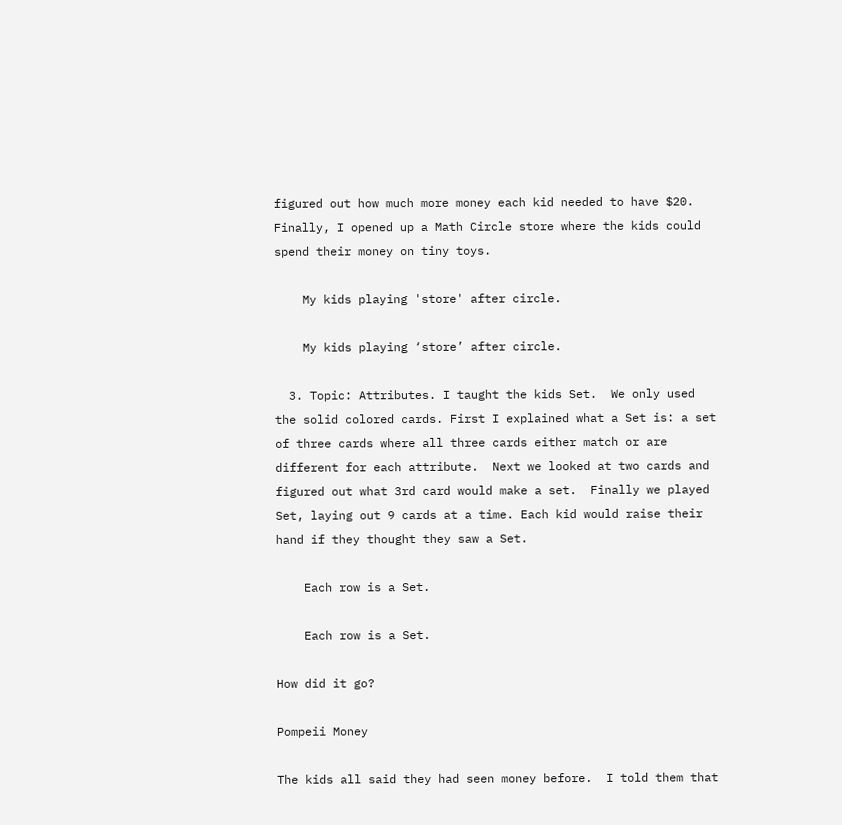figured out how much more money each kid needed to have $20. Finally, I opened up a Math Circle store where the kids could spend their money on tiny toys.

    My kids playing 'store' after circle.

    My kids playing ‘store’ after circle.

  3. Topic: Attributes. I taught the kids Set.  We only used the solid colored cards. First I explained what a Set is: a set of three cards where all three cards either match or are different for each attribute.  Next we looked at two cards and figured out what 3rd card would make a set.  Finally we played Set, laying out 9 cards at a time. Each kid would raise their hand if they thought they saw a Set.

    Each row is a Set.

    Each row is a Set.

How did it go?

Pompeii Money

The kids all said they had seen money before.  I told them that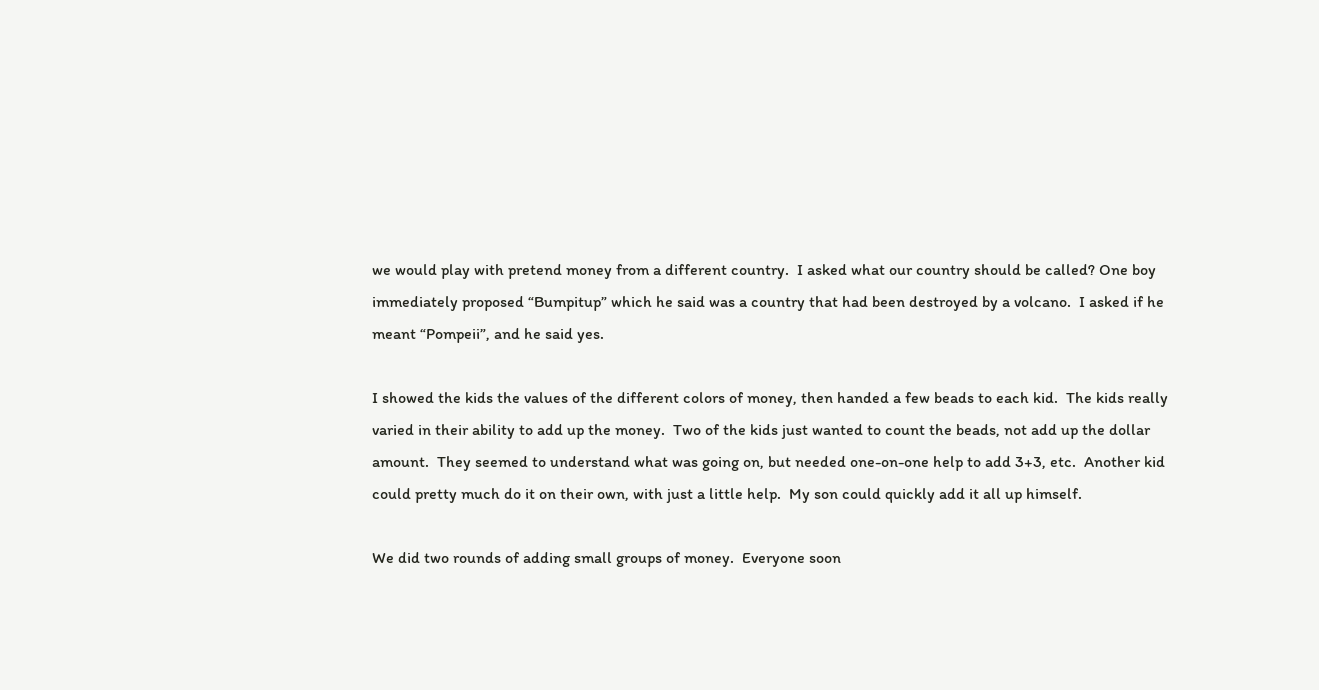we would play with pretend money from a different country.  I asked what our country should be called? One boy immediately proposed “Bumpitup” which he said was a country that had been destroyed by a volcano.  I asked if he meant “Pompeii”, and he said yes.

I showed the kids the values of the different colors of money, then handed a few beads to each kid.  The kids really varied in their ability to add up the money.  Two of the kids just wanted to count the beads, not add up the dollar amount.  They seemed to understand what was going on, but needed one-on-one help to add 3+3, etc.  Another kid could pretty much do it on their own, with just a little help.  My son could quickly add it all up himself.

We did two rounds of adding small groups of money.  Everyone soon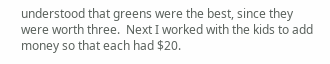understood that greens were the best, since they were worth three.  Next I worked with the kids to add money so that each had $20.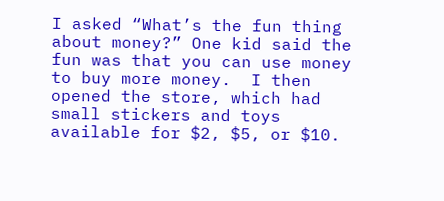I asked “What’s the fun thing about money?” One kid said the fun was that you can use money to buy more money.  I then opened the store, which had small stickers and toys available for $2, $5, or $10.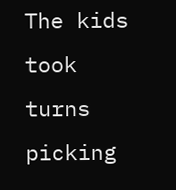The kids took turns picking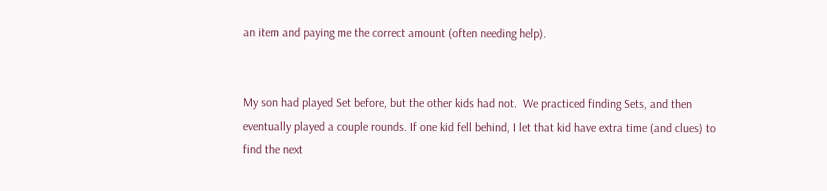an item and paying me the correct amount (often needing help).


My son had played Set before, but the other kids had not.  We practiced finding Sets, and then eventually played a couple rounds. If one kid fell behind, I let that kid have extra time (and clues) to find the next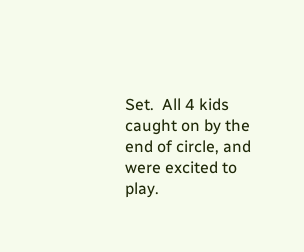Set.  All 4 kids caught on by the end of circle, and were excited to play.